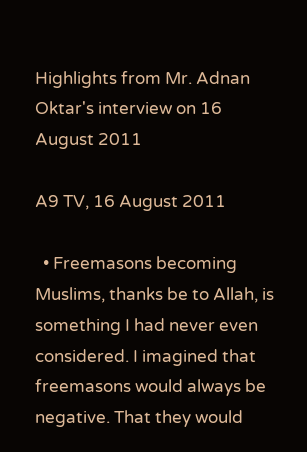Highlights from Mr. Adnan Oktar's interview on 16 August 2011

A9 TV, 16 August 2011

  • Freemasons becoming Muslims, thanks be to Allah, is something I had never even considered. I imagined that freemasons would always be negative. That they would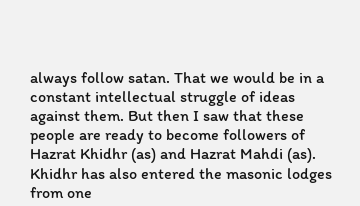always follow satan. That we would be in a constant intellectual struggle of ideas against them. But then I saw that these people are ready to become followers of Hazrat Khidhr (as) and Hazrat Mahdi (as). Khidhr has also entered the masonic lodges from one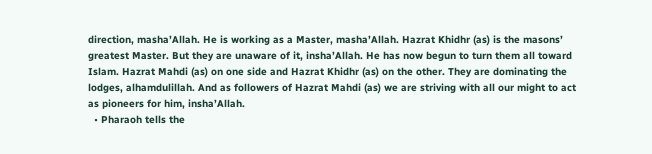direction, masha’Allah. He is working as a Master, masha’Allah. Hazrat Khidhr (as) is the masons’ greatest Master. But they are unaware of it, insha’Allah. He has now begun to turn them all toward Islam. Hazrat Mahdi (as) on one side and Hazrat Khidhr (as) on the other. They are dominating the lodges, alhamdulillah. And as followers of Hazrat Mahdi (as) we are striving with all our might to act as pioneers for him, insha’Allah.
  • Pharaoh tells the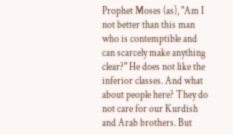Prophet Moses (as), "Am I not better than this man who is contemptible and can scarcely make anything clear?" He does not like the inferior classes. And what about people here? They do not care for our Kurdish and Arab brothers. But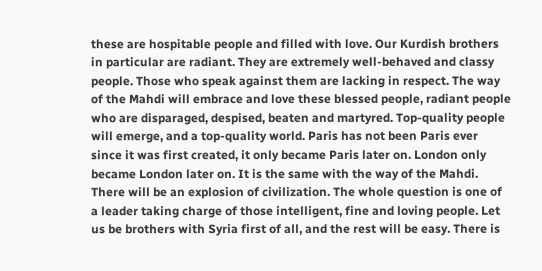these are hospitable people and filled with love. Our Kurdish brothers in particular are radiant. They are extremely well-behaved and classy people. Those who speak against them are lacking in respect. The way of the Mahdi will embrace and love these blessed people, radiant people who are disparaged, despised, beaten and martyred. Top-quality people will emerge, and a top-quality world. Paris has not been Paris ever since it was first created, it only became Paris later on. London only became London later on. It is the same with the way of the Mahdi. There will be an explosion of civilization. The whole question is one of a leader taking charge of those intelligent, fine and loving people. Let us be brothers with Syria first of all, and the rest will be easy. There is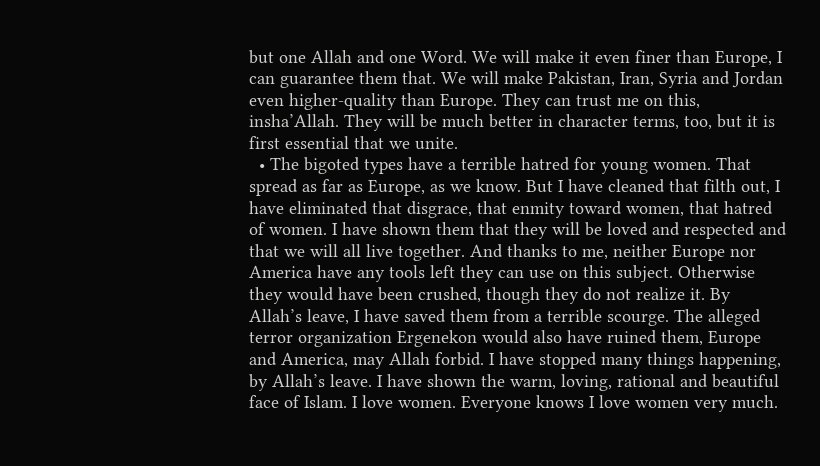but one Allah and one Word. We will make it even finer than Europe, I can guarantee them that. We will make Pakistan, Iran, Syria and Jordan even higher-quality than Europe. They can trust me on this, insha’Allah. They will be much better in character terms, too, but it is first essential that we unite.
  • The bigoted types have a terrible hatred for young women. That spread as far as Europe, as we know. But I have cleaned that filth out, I have eliminated that disgrace, that enmity toward women, that hatred of women. I have shown them that they will be loved and respected and that we will all live together. And thanks to me, neither Europe nor America have any tools left they can use on this subject. Otherwise they would have been crushed, though they do not realize it. By Allah’s leave, I have saved them from a terrible scourge. The alleged terror organization Ergenekon would also have ruined them, Europe and America, may Allah forbid. I have stopped many things happening, by Allah’s leave. I have shown the warm, loving, rational and beautiful face of Islam. I love women. Everyone knows I love women very much.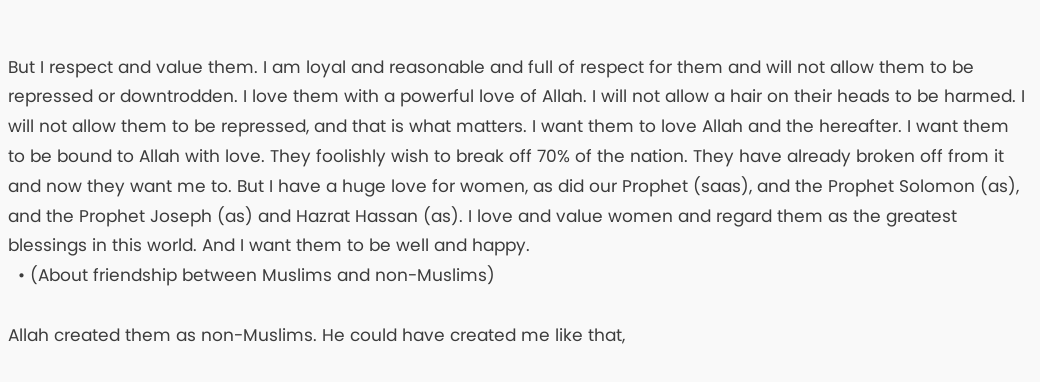But I respect and value them. I am loyal and reasonable and full of respect for them and will not allow them to be repressed or downtrodden. I love them with a powerful love of Allah. I will not allow a hair on their heads to be harmed. I will not allow them to be repressed, and that is what matters. I want them to love Allah and the hereafter. I want them to be bound to Allah with love. They foolishly wish to break off 70% of the nation. They have already broken off from it and now they want me to. But I have a huge love for women, as did our Prophet (saas), and the Prophet Solomon (as), and the Prophet Joseph (as) and Hazrat Hassan (as). I love and value women and regard them as the greatest blessings in this world. And I want them to be well and happy.
  • (About friendship between Muslims and non-Muslims)

Allah created them as non-Muslims. He could have created me like that,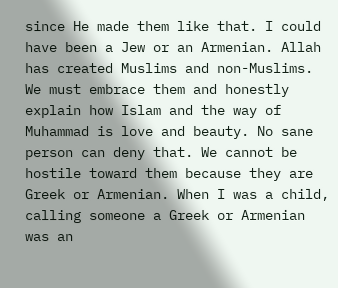since He made them like that. I could have been a Jew or an Armenian. Allah has created Muslims and non-Muslims. We must embrace them and honestly explain how Islam and the way of Muhammad is love and beauty. No sane person can deny that. We cannot be hostile toward them because they are Greek or Armenian. When I was a child, calling someone a Greek or Armenian was an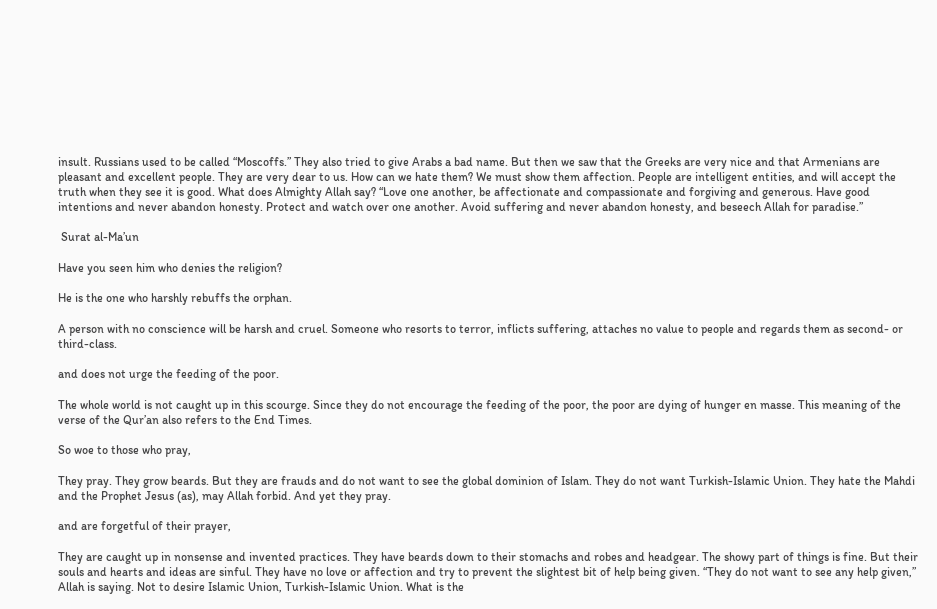insult. Russians used to be called “Moscoffs.” They also tried to give Arabs a bad name. But then we saw that the Greeks are very nice and that Armenians are pleasant and excellent people. They are very dear to us. How can we hate them? We must show them affection. People are intelligent entities, and will accept the truth when they see it is good. What does Almighty Allah say? “Love one another, be affectionate and compassionate and forgiving and generous. Have good intentions and never abandon honesty. Protect and watch over one another. Avoid suffering and never abandon honesty, and beseech Allah for paradise.”

 Surat al-Ma’un

Have you seen him who denies the religion?

He is the one who harshly rebuffs the orphan.

A person with no conscience will be harsh and cruel. Someone who resorts to terror, inflicts suffering, attaches no value to people and regards them as second- or third-class.

and does not urge the feeding of the poor.

The whole world is not caught up in this scourge. Since they do not encourage the feeding of the poor, the poor are dying of hunger en masse. This meaning of the verse of the Qur’an also refers to the End Times.

So woe to those who pray,

They pray. They grow beards. But they are frauds and do not want to see the global dominion of Islam. They do not want Turkish-Islamic Union. They hate the Mahdi and the Prophet Jesus (as), may Allah forbid. And yet they pray.

and are forgetful of their prayer,

They are caught up in nonsense and invented practices. They have beards down to their stomachs and robes and headgear. The showy part of things is fine. But their souls and hearts and ideas are sinful. They have no love or affection and try to prevent the slightest bit of help being given. “They do not want to see any help given,” Allah is saying. Not to desire Islamic Union, Turkish-Islamic Union. What is the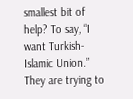smallest bit of help? To say, “I want Turkish-Islamic Union.” They are trying to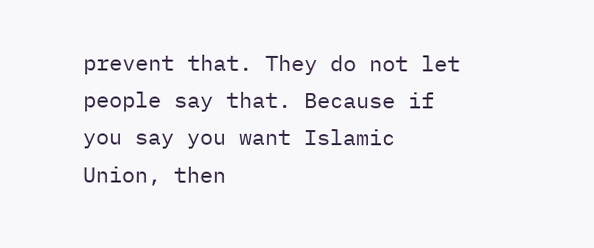prevent that. They do not let people say that. Because if you say you want Islamic Union, then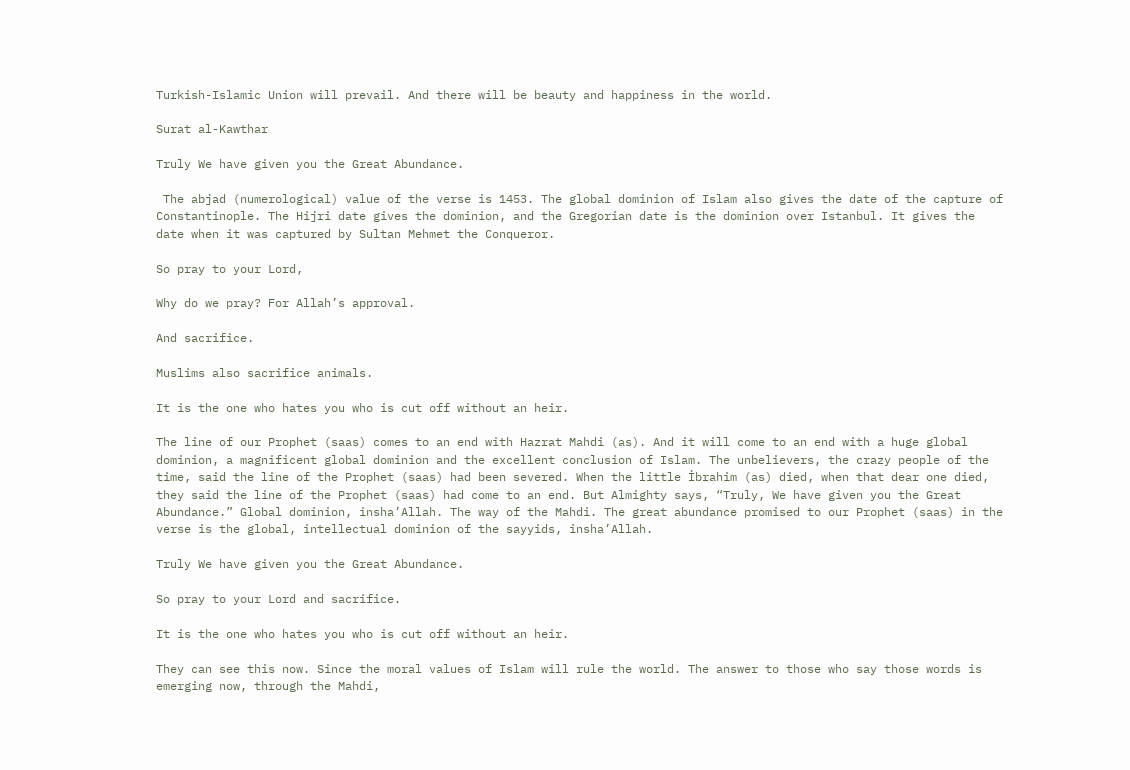Turkish-Islamic Union will prevail. And there will be beauty and happiness in the world.

Surat al-Kawthar

Truly We have given you the Great Abundance.

 The abjad (numerological) value of the verse is 1453. The global dominion of Islam also gives the date of the capture of Constantinople. The Hijri date gives the dominion, and the Gregorian date is the dominion over Istanbul. It gives the date when it was captured by Sultan Mehmet the Conqueror.

So pray to your Lord,

Why do we pray? For Allah’s approval.

And sacrifice.

Muslims also sacrifice animals.

It is the one who hates you who is cut off without an heir.

The line of our Prophet (saas) comes to an end with Hazrat Mahdi (as). And it will come to an end with a huge global dominion, a magnificent global dominion and the excellent conclusion of Islam. The unbelievers, the crazy people of the time, said the line of the Prophet (saas) had been severed. When the little İbrahim (as) died, when that dear one died, they said the line of the Prophet (saas) had come to an end. But Almighty says, “Truly, We have given you the Great Abundance.” Global dominion, insha’Allah. The way of the Mahdi. The great abundance promised to our Prophet (saas) in the verse is the global, intellectual dominion of the sayyids, insha’Allah.

Truly We have given you the Great Abundance.

So pray to your Lord and sacrifice.

It is the one who hates you who is cut off without an heir.

They can see this now. Since the moral values of Islam will rule the world. The answer to those who say those words is emerging now, through the Mahdi,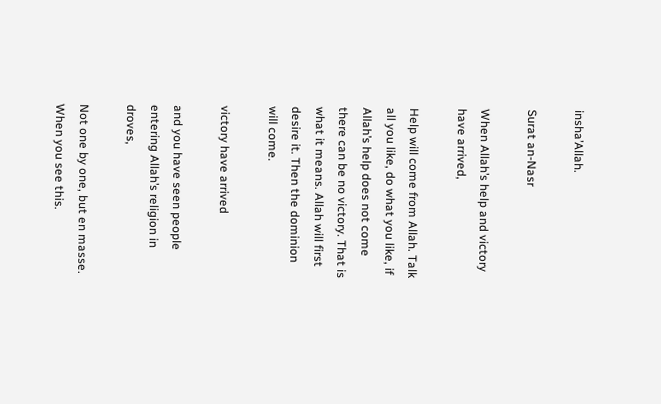insha’Allah.

Surat an-Nasr

When Allah’s help and victory have arrived,

Help will come from Allah. Talk all you like, do what you like, if Allah’s help does not come there can be no victory. That is what it means. Allah will first desire it. Then the dominion will come.

victory have arrived

and you have seen people entering Allah’s religion in droves,

Not one by one, but en masse. When you see this.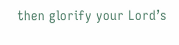then glorify your Lord’s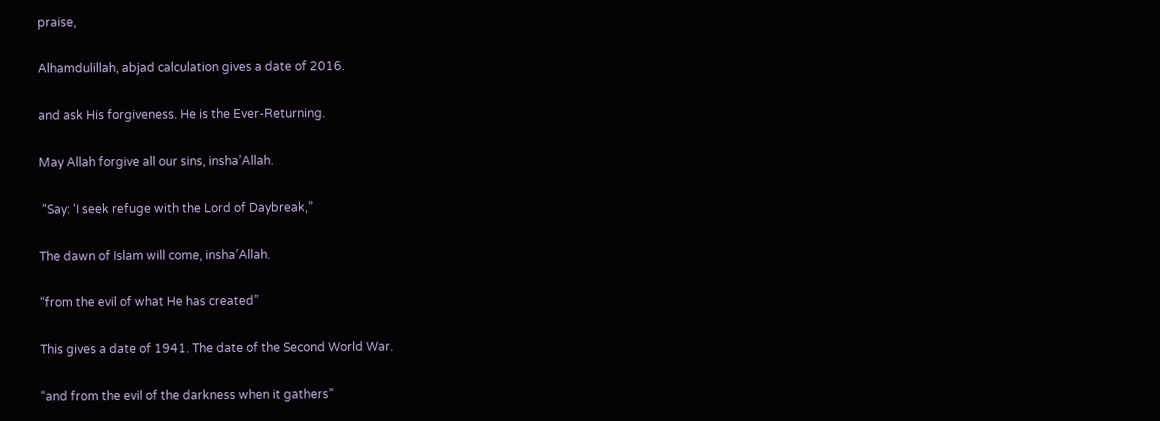praise,

Alhamdulillah, abjad calculation gives a date of 2016.

and ask His forgiveness. He is the Ever-Returning.

May Allah forgive all our sins, insha’Allah.

 “Say: ‘I seek refuge with the Lord of Daybreak,”

The dawn of Islam will come, insha’Allah.

“from the evil of what He has created”

This gives a date of 1941. The date of the Second World War.

“and from the evil of the darkness when it gathers”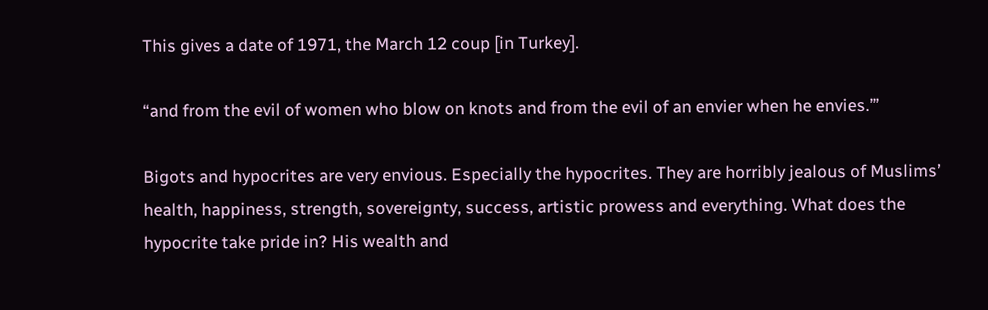This gives a date of 1971, the March 12 coup [in Turkey].

“and from the evil of women who blow on knots and from the evil of an envier when he envies.’”

Bigots and hypocrites are very envious. Especially the hypocrites. They are horribly jealous of Muslims’ health, happiness, strength, sovereignty, success, artistic prowess and everything. What does the hypocrite take pride in? His wealth and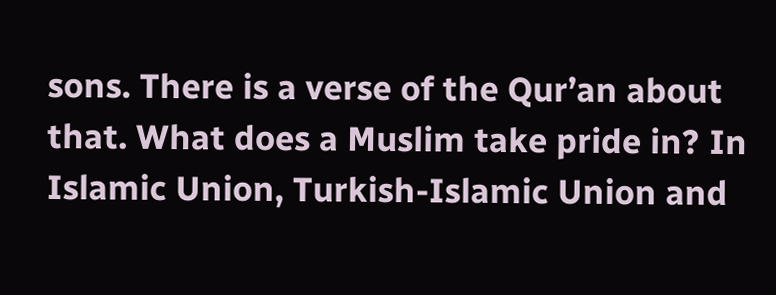sons. There is a verse of the Qur’an about that. What does a Muslim take pride in? In Islamic Union, Turkish-Islamic Union and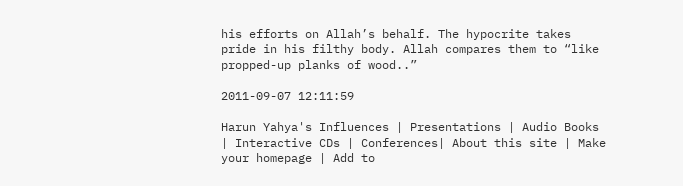his efforts on Allah’s behalf. The hypocrite takes pride in his filthy body. Allah compares them to “like propped-up planks of wood..”

2011-09-07 12:11:59

Harun Yahya's Influences | Presentations | Audio Books | Interactive CDs | Conferences| About this site | Make your homepage | Add to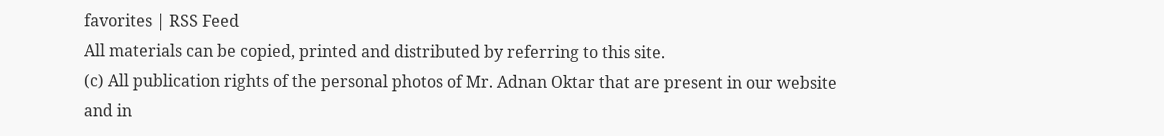favorites | RSS Feed
All materials can be copied, printed and distributed by referring to this site.
(c) All publication rights of the personal photos of Mr. Adnan Oktar that are present in our website and in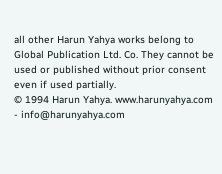all other Harun Yahya works belong to Global Publication Ltd. Co. They cannot be used or published without prior consent even if used partially.
© 1994 Harun Yahya. www.harunyahya.com - info@harunyahya.com